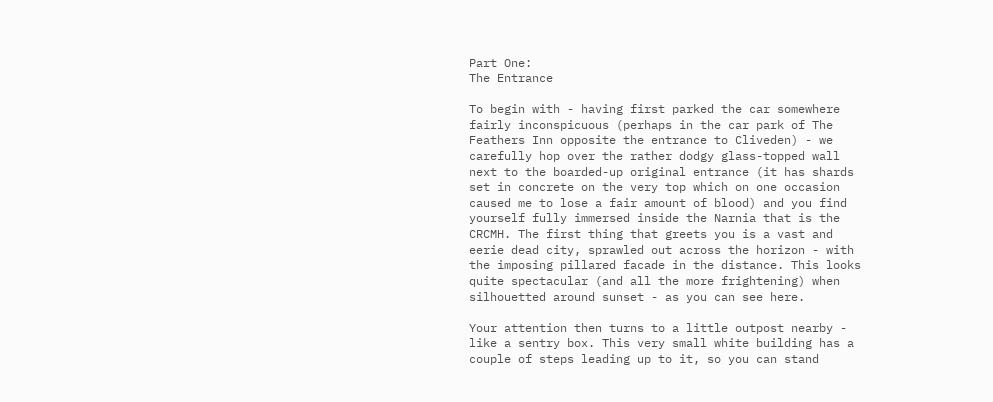Part One:
The Entrance

To begin with - having first parked the car somewhere fairly inconspicuous (perhaps in the car park of The Feathers Inn opposite the entrance to Cliveden) - we carefully hop over the rather dodgy glass-topped wall next to the boarded-up original entrance (it has shards set in concrete on the very top which on one occasion caused me to lose a fair amount of blood) and you find yourself fully immersed inside the Narnia that is the CRCMH. The first thing that greets you is a vast and eerie dead city, sprawled out across the horizon - with the imposing pillared facade in the distance. This looks quite spectacular (and all the more frightening) when silhouetted around sunset - as you can see here.

Your attention then turns to a little outpost nearby - like a sentry box. This very small white building has a couple of steps leading up to it, so you can stand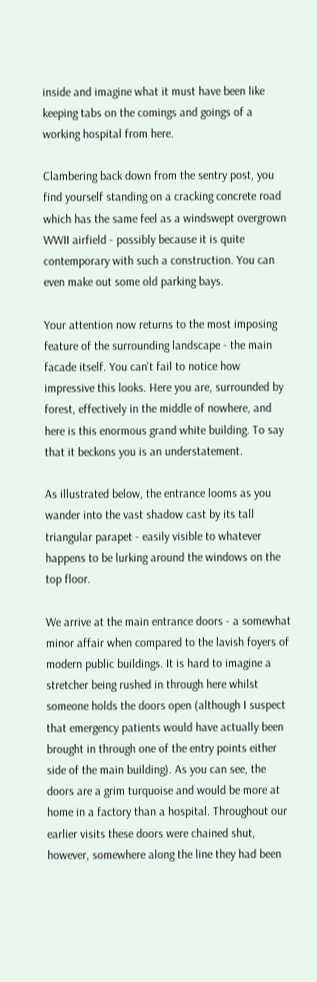inside and imagine what it must have been like keeping tabs on the comings and goings of a working hospital from here.

Clambering back down from the sentry post, you find yourself standing on a cracking concrete road which has the same feel as a windswept overgrown WWII airfield - possibly because it is quite contemporary with such a construction. You can even make out some old parking bays.

Your attention now returns to the most imposing feature of the surrounding landscape - the main facade itself. You can't fail to notice how impressive this looks. Here you are, surrounded by forest, effectively in the middle of nowhere, and here is this enormous grand white building. To say that it beckons you is an understatement.

As illustrated below, the entrance looms as you wander into the vast shadow cast by its tall triangular parapet - easily visible to whatever happens to be lurking around the windows on the top floor.

We arrive at the main entrance doors - a somewhat minor affair when compared to the lavish foyers of modern public buildings. It is hard to imagine a stretcher being rushed in through here whilst someone holds the doors open (although I suspect that emergency patients would have actually been brought in through one of the entry points either side of the main building). As you can see, the doors are a grim turquoise and would be more at home in a factory than a hospital. Throughout our earlier visits these doors were chained shut, however, somewhere along the line they had been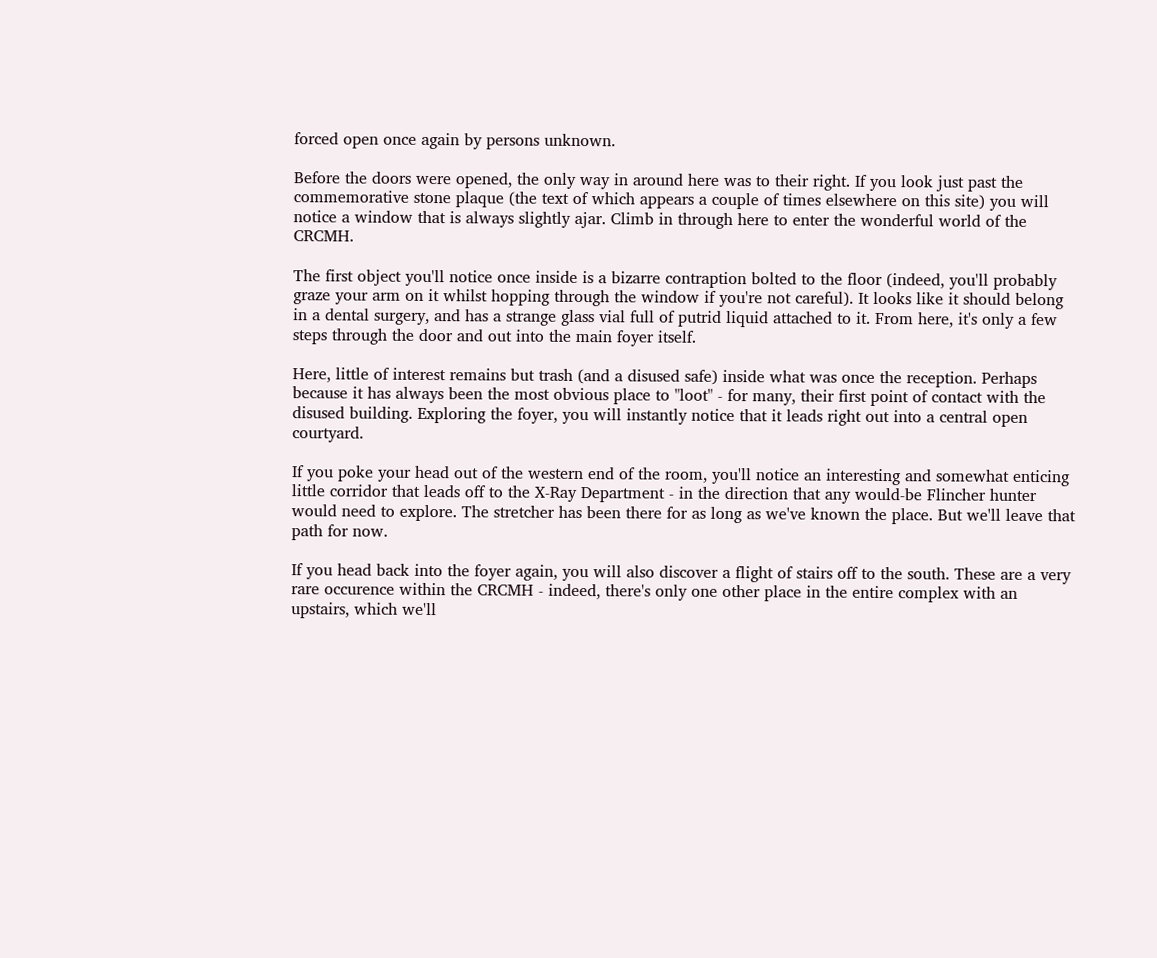forced open once again by persons unknown.

Before the doors were opened, the only way in around here was to their right. If you look just past the commemorative stone plaque (the text of which appears a couple of times elsewhere on this site) you will notice a window that is always slightly ajar. Climb in through here to enter the wonderful world of the CRCMH.

The first object you'll notice once inside is a bizarre contraption bolted to the floor (indeed, you'll probably graze your arm on it whilst hopping through the window if you're not careful). It looks like it should belong in a dental surgery, and has a strange glass vial full of putrid liquid attached to it. From here, it's only a few steps through the door and out into the main foyer itself.

Here, little of interest remains but trash (and a disused safe) inside what was once the reception. Perhaps because it has always been the most obvious place to "loot" - for many, their first point of contact with the disused building. Exploring the foyer, you will instantly notice that it leads right out into a central open courtyard.

If you poke your head out of the western end of the room, you'll notice an interesting and somewhat enticing little corridor that leads off to the X-Ray Department - in the direction that any would-be Flincher hunter would need to explore. The stretcher has been there for as long as we've known the place. But we'll leave that path for now.

If you head back into the foyer again, you will also discover a flight of stairs off to the south. These are a very rare occurence within the CRCMH - indeed, there's only one other place in the entire complex with an upstairs, which we'll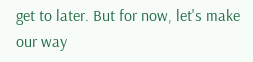get to later. But for now, let's make our way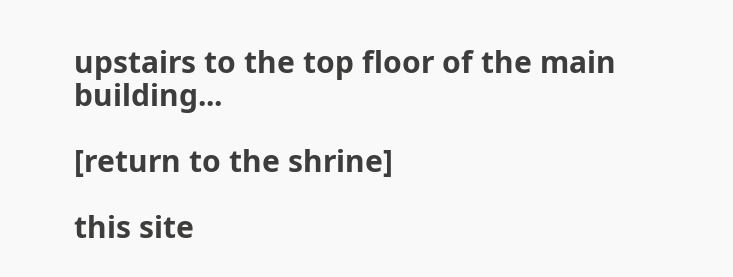upstairs to the top floor of the main building...

[return to the shrine]

this site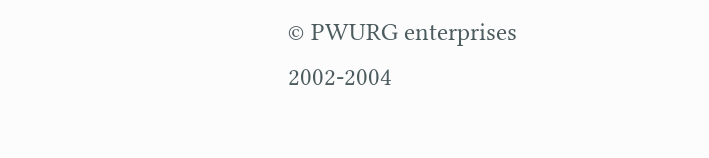© PWURG enterprises 2002-2004